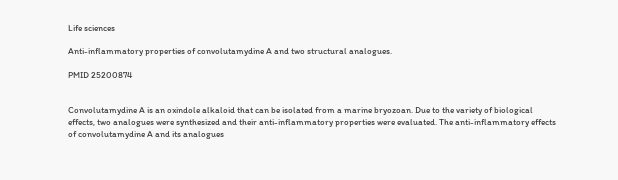Life sciences

Anti-inflammatory properties of convolutamydine A and two structural analogues.

PMID 25200874


Convolutamydine A is an oxindole alkaloid that can be isolated from a marine bryozoan. Due to the variety of biological effects, two analogues were synthesized and their anti-inflammatory properties were evaluated. The anti-inflammatory effects of convolutamydine A and its analogues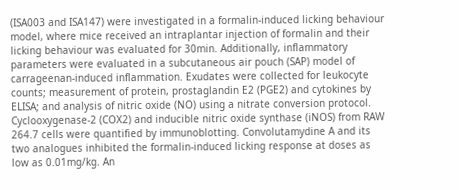(ISA003 and ISA147) were investigated in a formalin-induced licking behaviour model, where mice received an intraplantar injection of formalin and their licking behaviour was evaluated for 30min. Additionally, inflammatory parameters were evaluated in a subcutaneous air pouch (SAP) model of carrageenan-induced inflammation. Exudates were collected for leukocyte counts; measurement of protein, prostaglandin E2 (PGE2) and cytokines by ELISA; and analysis of nitric oxide (NO) using a nitrate conversion protocol. Cyclooxygenase-2 (COX2) and inducible nitric oxide synthase (iNOS) from RAW 264.7 cells were quantified by immunoblotting. Convolutamydine A and its two analogues inhibited the formalin-induced licking response at doses as low as 0.01mg/kg. An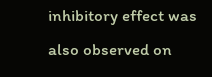inhibitory effect was also observed on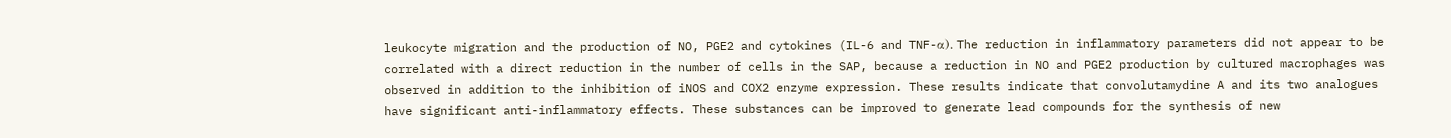leukocyte migration and the production of NO, PGE2 and cytokines (IL-6 and TNF-α). The reduction in inflammatory parameters did not appear to be correlated with a direct reduction in the number of cells in the SAP, because a reduction in NO and PGE2 production by cultured macrophages was observed in addition to the inhibition of iNOS and COX2 enzyme expression. These results indicate that convolutamydine A and its two analogues have significant anti-inflammatory effects. These substances can be improved to generate lead compounds for the synthesis of new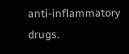anti-inflammatory drugs.